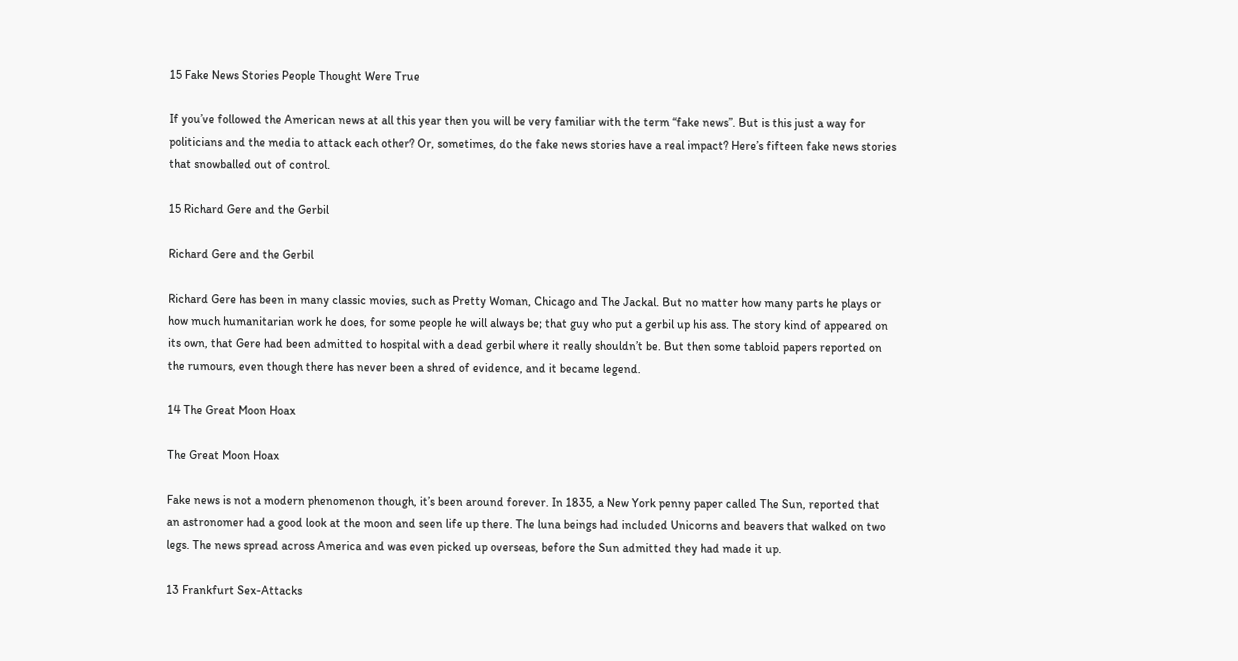15 Fake News Stories People Thought Were True

If you’ve followed the American news at all this year then you will be very familiar with the term “fake news”. But is this just a way for politicians and the media to attack each other? Or, sometimes, do the fake news stories have a real impact? Here’s fifteen fake news stories that snowballed out of control.

15 Richard Gere and the Gerbil

Richard Gere and the Gerbil

Richard Gere has been in many classic movies, such as Pretty Woman, Chicago and The Jackal. But no matter how many parts he plays or how much humanitarian work he does, for some people he will always be; that guy who put a gerbil up his ass. The story kind of appeared on its own, that Gere had been admitted to hospital with a dead gerbil where it really shouldn’t be. But then some tabloid papers reported on the rumours, even though there has never been a shred of evidence, and it became legend.

14 The Great Moon Hoax

The Great Moon Hoax

Fake news is not a modern phenomenon though, it’s been around forever. In 1835, a New York penny paper called The Sun, reported that an astronomer had a good look at the moon and seen life up there. The luna beings had included Unicorns and beavers that walked on two legs. The news spread across America and was even picked up overseas, before the Sun admitted they had made it up.

13 Frankfurt Sex-Attacks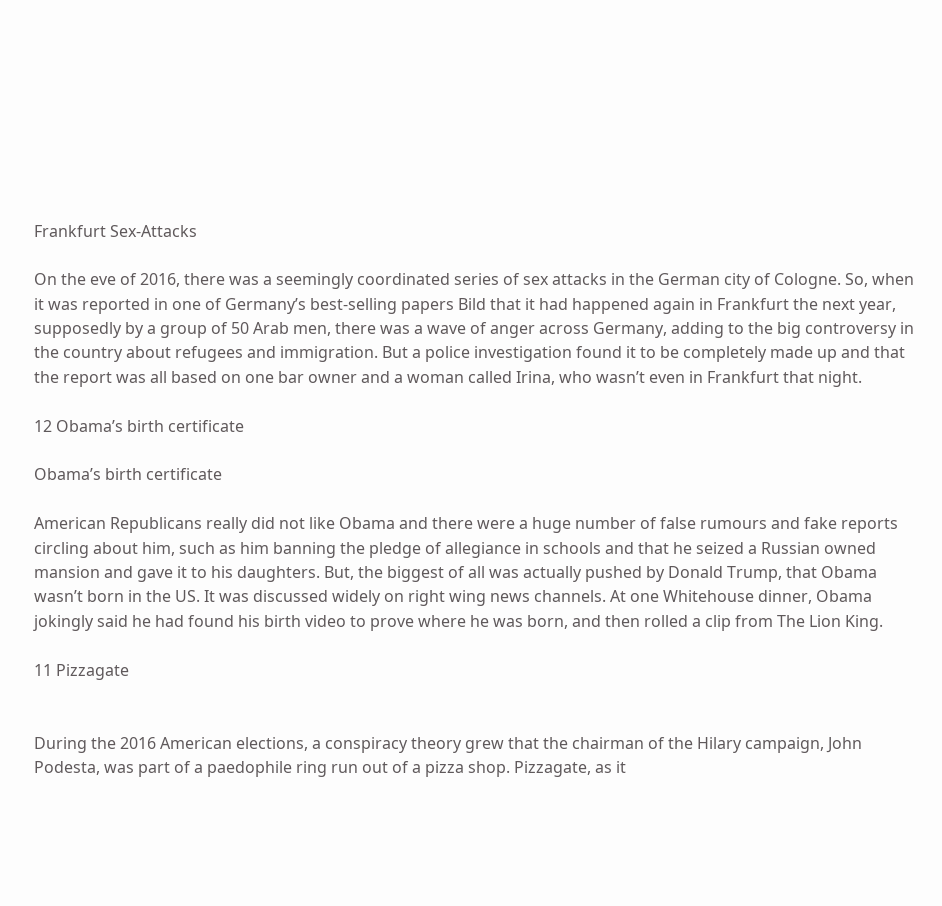Frankfurt Sex-Attacks

On the eve of 2016, there was a seemingly coordinated series of sex attacks in the German city of Cologne. So, when it was reported in one of Germany’s best-selling papers Bild that it had happened again in Frankfurt the next year, supposedly by a group of 50 Arab men, there was a wave of anger across Germany, adding to the big controversy in the country about refugees and immigration. But a police investigation found it to be completely made up and that the report was all based on one bar owner and a woman called Irina, who wasn’t even in Frankfurt that night.

12 Obama’s birth certificate

Obama’s birth certificate

American Republicans really did not like Obama and there were a huge number of false rumours and fake reports circling about him, such as him banning the pledge of allegiance in schools and that he seized a Russian owned mansion and gave it to his daughters. But, the biggest of all was actually pushed by Donald Trump, that Obama wasn’t born in the US. It was discussed widely on right wing news channels. At one Whitehouse dinner, Obama jokingly said he had found his birth video to prove where he was born, and then rolled a clip from The Lion King.

11 Pizzagate


During the 2016 American elections, a conspiracy theory grew that the chairman of the Hilary campaign, John Podesta, was part of a paedophile ring run out of a pizza shop. Pizzagate, as it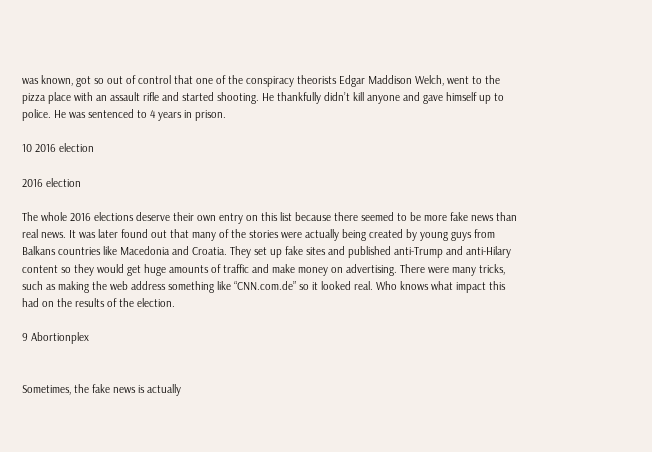was known, got so out of control that one of the conspiracy theorists Edgar Maddison Welch, went to the pizza place with an assault rifle and started shooting. He thankfully didn’t kill anyone and gave himself up to police. He was sentenced to 4 years in prison.

10 2016 election

2016 election

The whole 2016 elections deserve their own entry on this list because there seemed to be more fake news than real news. It was later found out that many of the stories were actually being created by young guys from Balkans countries like Macedonia and Croatia. They set up fake sites and published anti-Trump and anti-Hilary content so they would get huge amounts of traffic and make money on advertising. There were many tricks, such as making the web address something like “CNN.com.de” so it looked real. Who knows what impact this had on the results of the election.

9 Abortionplex


Sometimes, the fake news is actually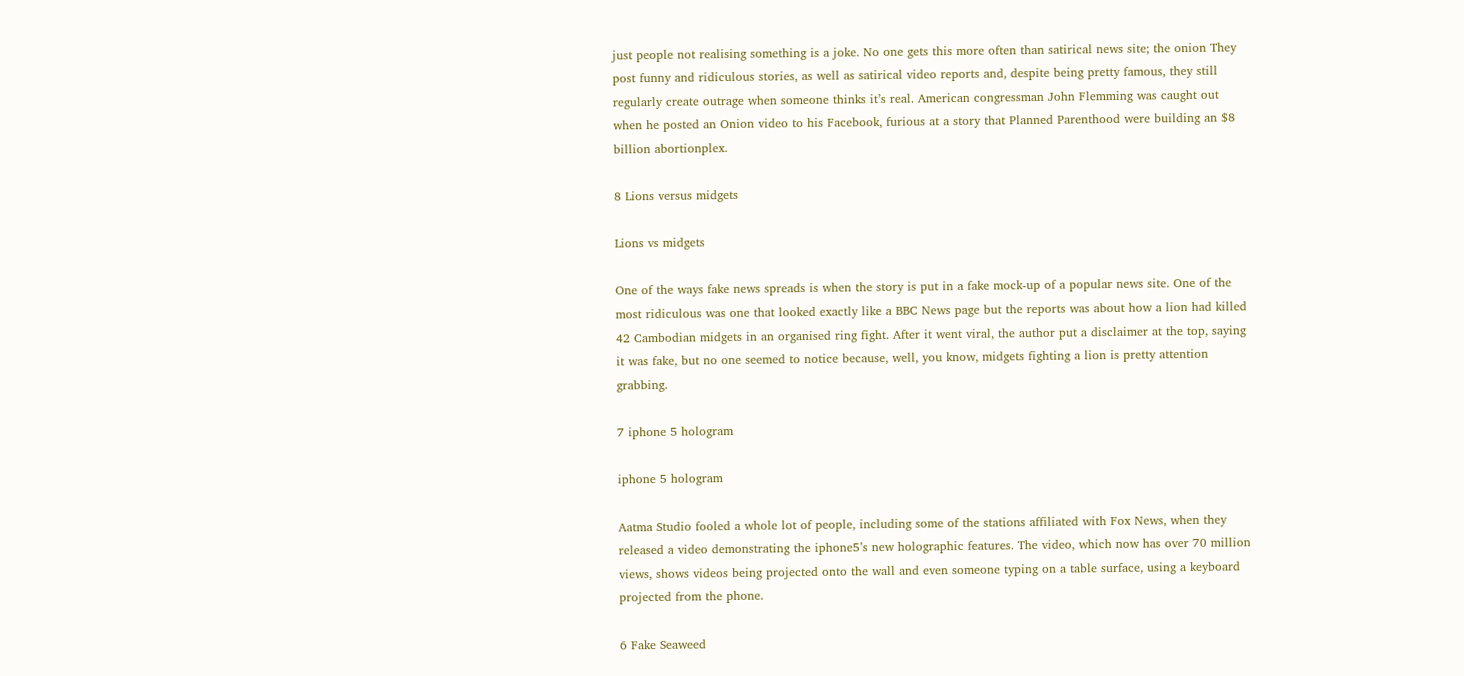just people not realising something is a joke. No one gets this more often than satirical news site; the onion They post funny and ridiculous stories, as well as satirical video reports and, despite being pretty famous, they still regularly create outrage when someone thinks it’s real. American congressman John Flemming was caught out when he posted an Onion video to his Facebook, furious at a story that Planned Parenthood were building an $8 billion abortionplex.

8 Lions versus midgets

Lions vs midgets

One of the ways fake news spreads is when the story is put in a fake mock-up of a popular news site. One of the most ridiculous was one that looked exactly like a BBC News page but the reports was about how a lion had killed 42 Cambodian midgets in an organised ring fight. After it went viral, the author put a disclaimer at the top, saying it was fake, but no one seemed to notice because, well, you know, midgets fighting a lion is pretty attention grabbing.

7 iphone 5 hologram

iphone 5 hologram

Aatma Studio fooled a whole lot of people, including some of the stations affiliated with Fox News, when they released a video demonstrating the iphone5’s new holographic features. The video, which now has over 70 million views, shows videos being projected onto the wall and even someone typing on a table surface, using a keyboard projected from the phone.

6 Fake Seaweed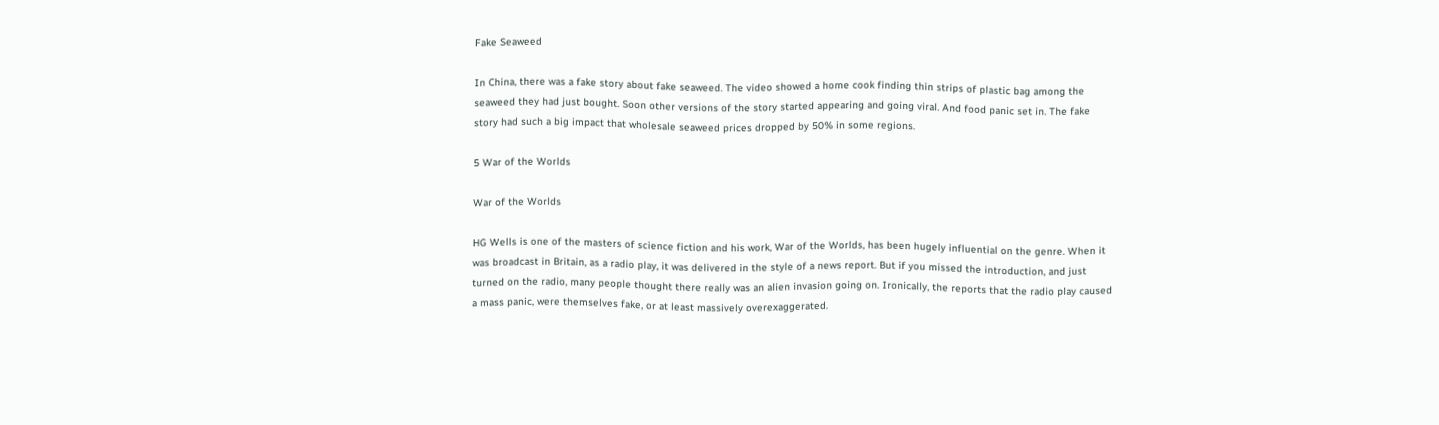Fake Seaweed

In China, there was a fake story about fake seaweed. The video showed a home cook finding thin strips of plastic bag among the seaweed they had just bought. Soon other versions of the story started appearing and going viral. And food panic set in. The fake story had such a big impact that wholesale seaweed prices dropped by 50% in some regions.

5 War of the Worlds

War of the Worlds

HG Wells is one of the masters of science fiction and his work, War of the Worlds, has been hugely influential on the genre. When it was broadcast in Britain, as a radio play, it was delivered in the style of a news report. But if you missed the introduction, and just turned on the radio, many people thought there really was an alien invasion going on. Ironically, the reports that the radio play caused a mass panic, were themselves fake, or at least massively overexaggerated.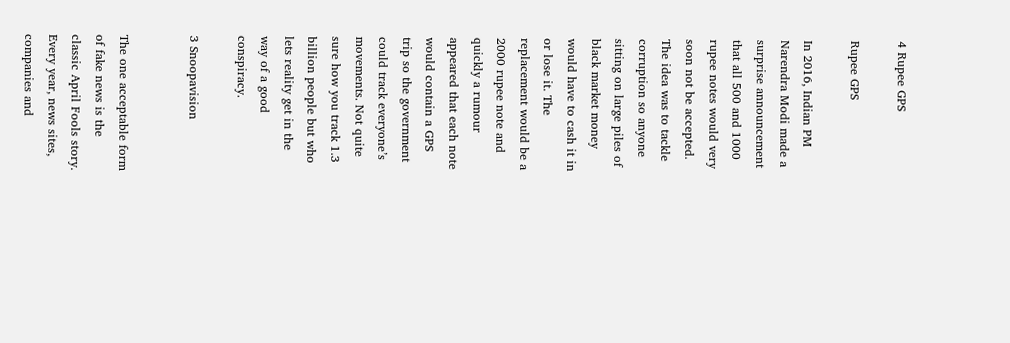4 Rupee GPS

Rupee GPS

In 2016, Indian PM Narendra Modi made a surprise announcement that all 500 and 1000 rupee notes would very soon not be accepted. The idea was to tackle corruption so anyone sitting on large piles of black market money would have to cash it in or lose it. The replacement would be a 2000 rupee note and quickly a rumour appeared that each note would contain a GPS trip so the government could track everyone’s movements. Not quite sure how you track 1.3 billion people but who lets reality get in the way of a good conspiracy.

3 Snoopavision


The one acceptable form of fake news is the classic April Fools story. Every year, news sites, companies and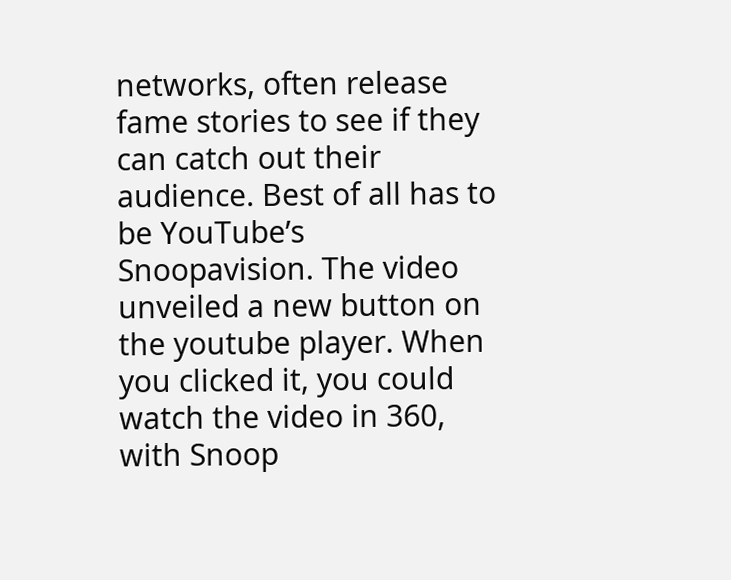networks, often release fame stories to see if they can catch out their audience. Best of all has to be YouTube’s Snoopavision. The video unveiled a new button on the youtube player. When you clicked it, you could watch the video in 360, with Snoop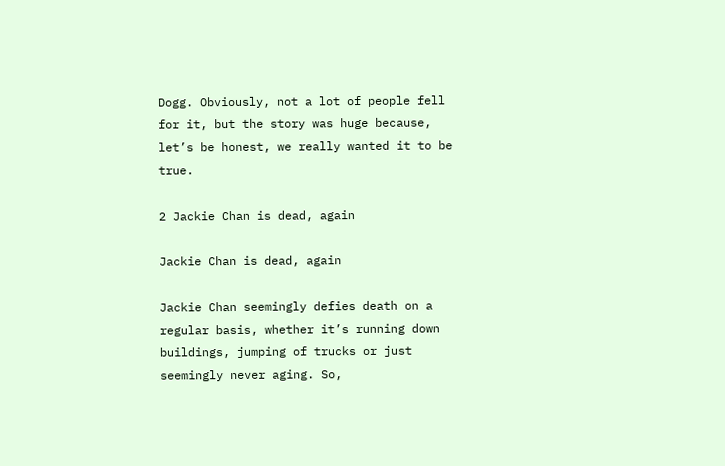Dogg. Obviously, not a lot of people fell for it, but the story was huge because, let’s be honest, we really wanted it to be true.

2 Jackie Chan is dead, again

Jackie Chan is dead, again

Jackie Chan seemingly defies death on a regular basis, whether it’s running down buildings, jumping of trucks or just seemingly never aging. So,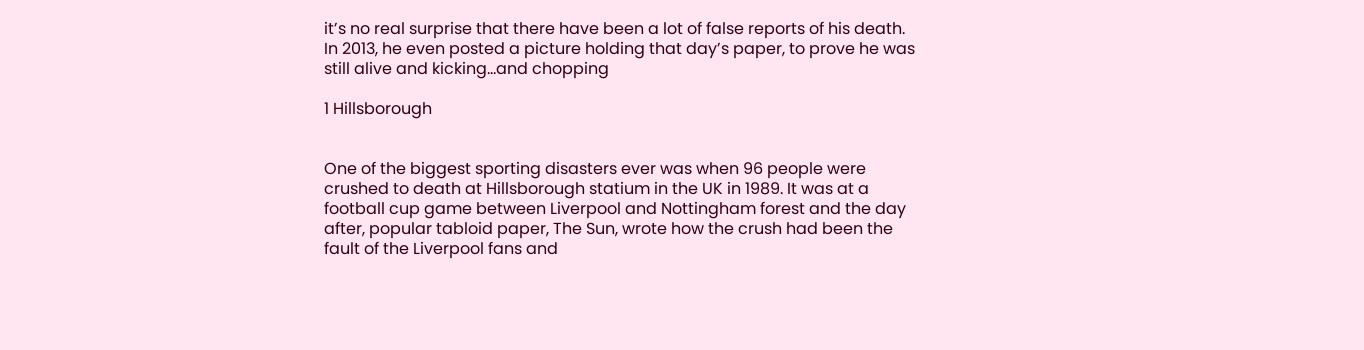it’s no real surprise that there have been a lot of false reports of his death. In 2013, he even posted a picture holding that day’s paper, to prove he was still alive and kicking…and chopping

1 Hillsborough


One of the biggest sporting disasters ever was when 96 people were crushed to death at Hillsborough statium in the UK in 1989. It was at a football cup game between Liverpool and Nottingham forest and the day after, popular tabloid paper, The Sun, wrote how the crush had been the fault of the Liverpool fans and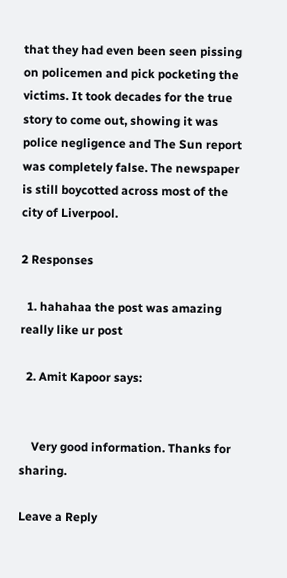that they had even been seen pissing on policemen and pick pocketing the victims. It took decades for the true story to come out, showing it was police negligence and The Sun report was completely false. The newspaper is still boycotted across most of the city of Liverpool.

2 Responses

  1. hahahaa the post was amazing really like ur post

  2. Amit Kapoor says:


    Very good information. Thanks for sharing.

Leave a Reply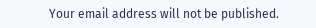Your email address will not be published.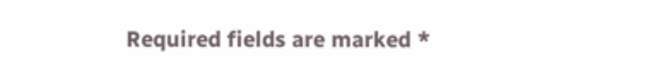Required fields are marked *